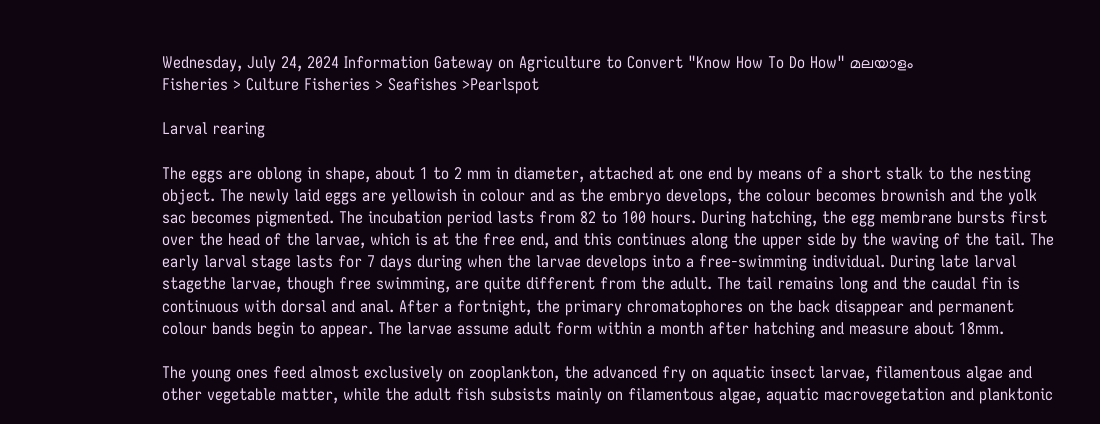Wednesday, July 24, 2024 Information Gateway on Agriculture to Convert "Know How To Do How" മലയാളം
Fisheries > Culture Fisheries > Seafishes >Pearlspot

Larval rearing

The eggs are oblong in shape, about 1 to 2 mm in diameter, attached at one end by means of a short stalk to the nesting object. The newly laid eggs are yellowish in colour and as the embryo develops, the colour becomes brownish and the yolk sac becomes pigmented. The incubation period lasts from 82 to 100 hours. During hatching, the egg membrane bursts first over the head of the larvae, which is at the free end, and this continues along the upper side by the waving of the tail. The early larval stage lasts for 7 days during when the larvae develops into a free-swimming individual. During late larval stagethe larvae, though free swimming, are quite different from the adult. The tail remains long and the caudal fin is continuous with dorsal and anal. After a fortnight, the primary chromatophores on the back disappear and permanent colour bands begin to appear. The larvae assume adult form within a month after hatching and measure about 18mm.

The young ones feed almost exclusively on zooplankton, the advanced fry on aquatic insect larvae, filamentous algae and other vegetable matter, while the adult fish subsists mainly on filamentous algae, aquatic macrovegetation and planktonic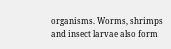organisms. Worms, shrimps and insect larvae also form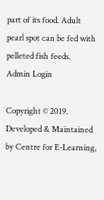part of its food. Adult pearl spot can be fed with pelleted fish feeds.
Admin Login

Copyright © 2019. Developed & Maintained by Centre for E-Learning,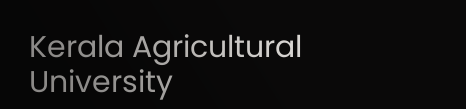Kerala Agricultural University